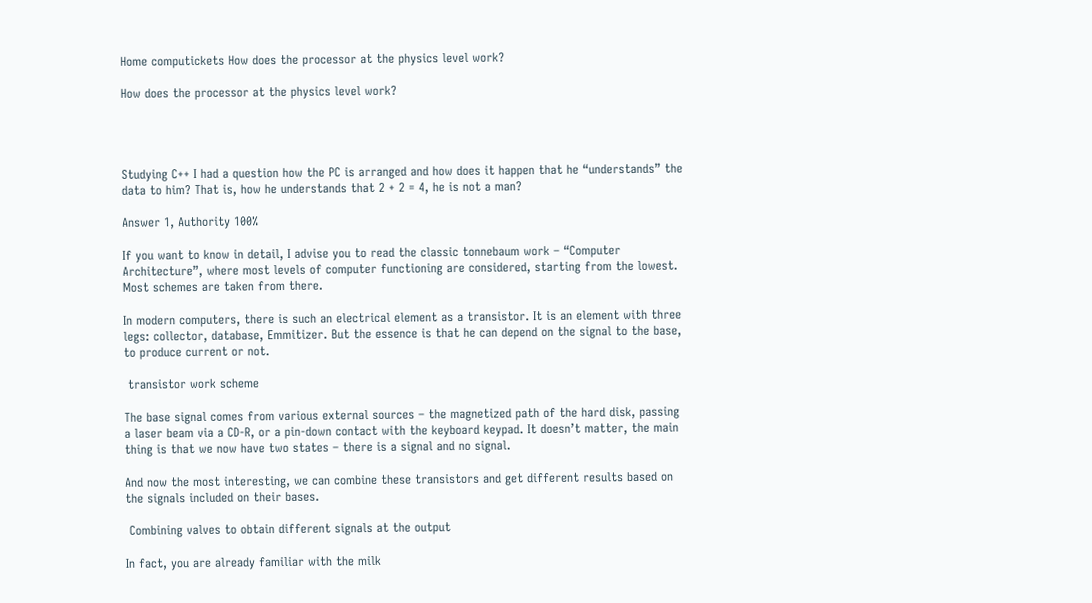Home computickets How does the processor at the physics level work?

How does the processor at the physics level work?




Studying C++ I had a question how the PC is arranged and how does it happen that he “understands” the data to him? That is, how he understands that 2 + 2 = 4, he is not a man?

Answer 1, Authority 100%

If you want to know in detail, I advise you to read the classic tonnebaum work – “Computer Architecture”, where most levels of computer functioning are considered, starting from the lowest. Most schemes are taken from there.

In modern computers, there is such an electrical element as a transistor. It is an element with three legs: collector, database, Emmitizer. But the essence is that he can depend on the signal to the base, to produce current or not.

 transistor work scheme

The base signal comes from various external sources – the magnetized path of the hard disk, passing a laser beam via a CD-R, or a pin-down contact with the keyboard keypad. It doesn’t matter, the main thing is that we now have two states – there is a signal and no signal.

And now the most interesting, we can combine these transistors and get different results based on the signals included on their bases.

 Combining valves to obtain different signals at the output

In fact, you are already familiar with the milk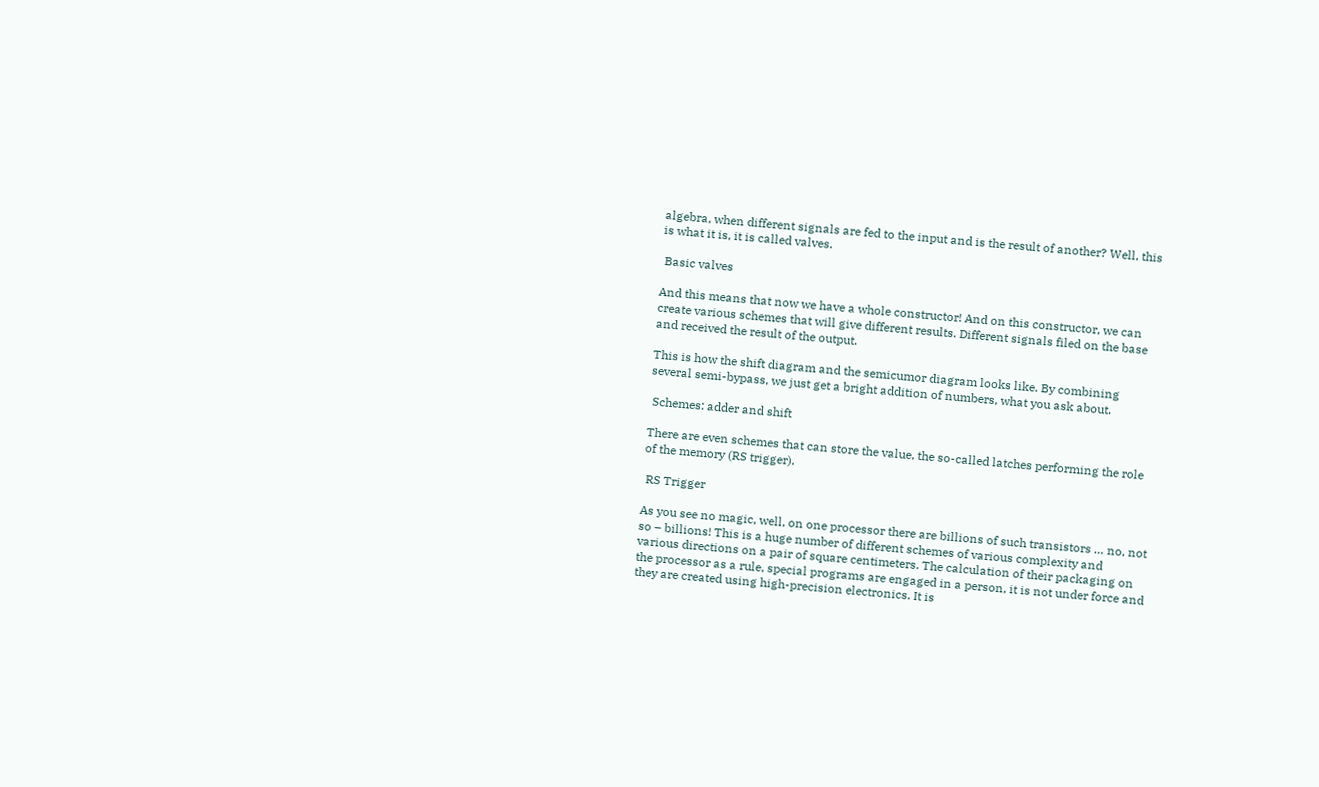algebra, when different signals are fed to the input and is the result of another? Well, this is what it is, it is called valves.

 Basic valves

And this means that now we have a whole constructor! And on this constructor, we can create various schemes that will give different results. Different signals filed on the base and received the result of the output.

This is how the shift diagram and the semicumor diagram looks like. By combining several semi-bypass, we just get a bright addition of numbers, what you ask about.

 Schemes: adder and shift

There are even schemes that can store the value, the so-called latches performing the role of the memory (RS trigger).

 RS Trigger

As you see no magic, well, on one processor there are billions of such transistors … no, not so – billions! This is a huge number of different schemes of various complexity and various directions on a pair of square centimeters. The calculation of their packaging on the processor as a rule, special programs are engaged in a person, it is not under force and they are created using high-precision electronics. It is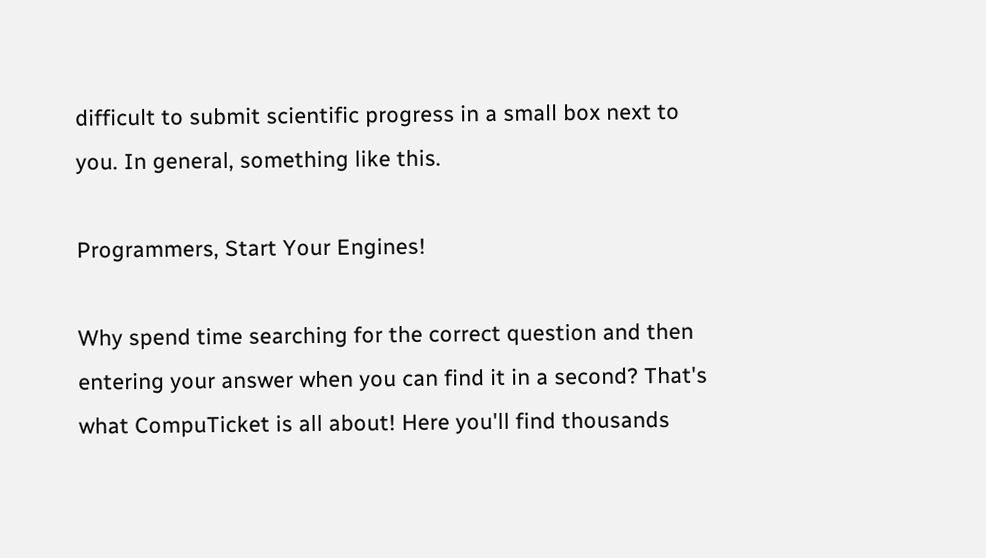difficult to submit scientific progress in a small box next to you. In general, something like this.

Programmers, Start Your Engines!

Why spend time searching for the correct question and then entering your answer when you can find it in a second? That's what CompuTicket is all about! Here you'll find thousands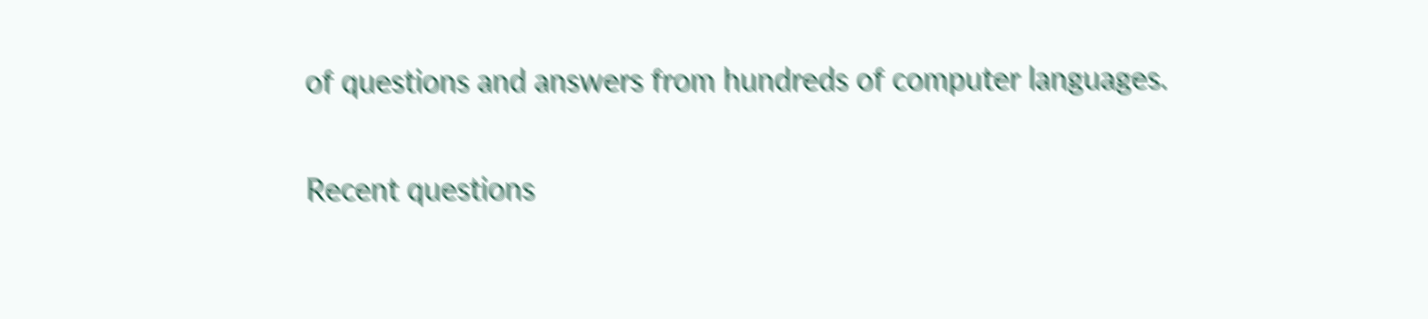of questions and answers from hundreds of computer languages.

Recent questions